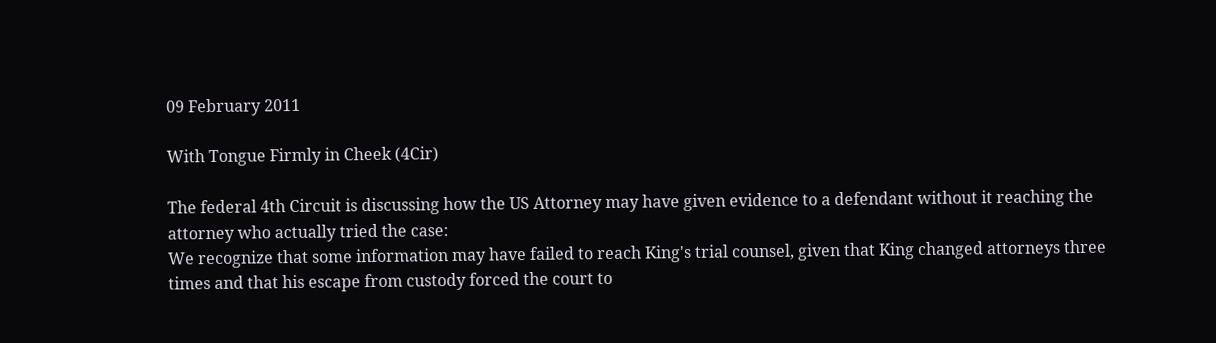09 February 2011

With Tongue Firmly in Cheek (4Cir)

The federal 4th Circuit is discussing how the US Attorney may have given evidence to a defendant without it reaching the attorney who actually tried the case:
We recognize that some information may have failed to reach King's trial counsel, given that King changed attorneys three times and that his escape from custody forced the court to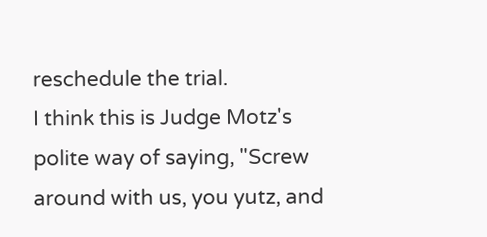reschedule the trial.
I think this is Judge Motz's polite way of saying, "Screw around with us, you yutz, and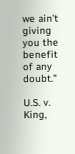we ain't giving you the benefit of any doubt."

U.S. v. King,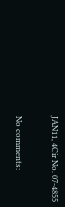JAN11, 4Cir No. 07-4855

No comments: